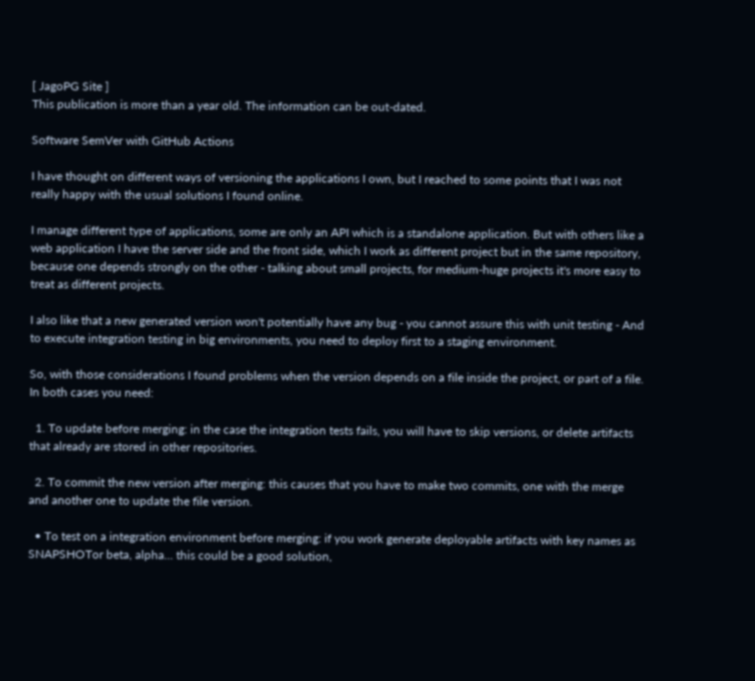[ JagoPG Site ]
This publication is more than a year old. The information can be out-dated.

Software SemVer with GitHub Actions

I have thought on different ways of versioning the applications I own, but I reached to some points that I was not really happy with the usual solutions I found online.

I manage different type of applications, some are only an API which is a standalone application. But with others like a web application I have the server side and the front side, which I work as different project but in the same repository, because one depends strongly on the other - talking about small projects, for medium-huge projects it's more easy to treat as different projects.

I also like that a new generated version won't potentially have any bug - you cannot assure this with unit testing - And to execute integration testing in big environments, you need to deploy first to a staging environment.

So, with those considerations I found problems when the version depends on a file inside the project, or part of a file. In both cases you need:

  1. To update before merging: in the case the integration tests fails, you will have to skip versions, or delete artifacts that already are stored in other repositories.

  2. To commit the new version after merging: this causes that you have to make two commits, one with the merge and another one to update the file version.

  • To test on a integration environment before merging: if you work generate deployable artifacts with key names as SNAPSHOTor beta, alpha... this could be a good solution,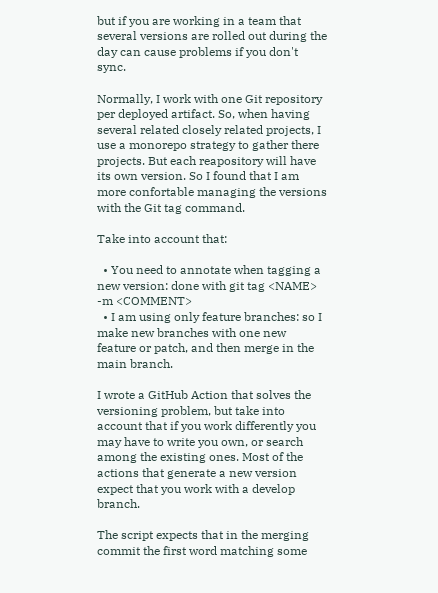but if you are working in a team that several versions are rolled out during the day can cause problems if you don't sync.

Normally, I work with one Git repository per deployed artifact. So, when having several related closely related projects, I use a monorepo strategy to gather there projects. But each reapository will have its own version. So I found that I am more confortable managing the versions with the Git tag command.

Take into account that:

  • You need to annotate when tagging a new version: done with git tag <NAME> -m <COMMENT>
  • I am using only feature branches: so I make new branches with one new feature or patch, and then merge in the main branch.

I wrote a GitHub Action that solves the versioning problem, but take into account that if you work differently you may have to write you own, or search among the existing ones. Most of the actions that generate a new version expect that you work with a develop branch.

The script expects that in the merging commit the first word matching some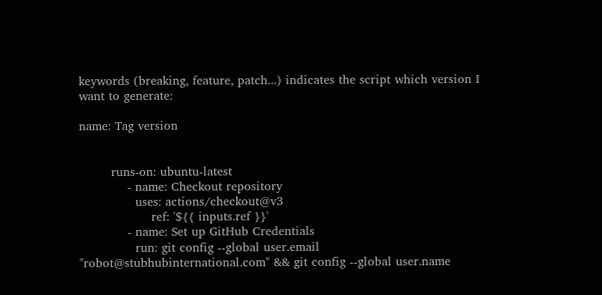keywords (breaking, feature, patch...) indicates the script which version I want to generate:

name: Tag version


        runs-on: ubuntu-latest
            - name: Checkout repository
              uses: actions/checkout@v3
                  ref: '${{ inputs.ref }}'
            - name: Set up GitHub Credentials
              run: git config --global user.email "robot@stubhubinternational.com" && git config --global user.name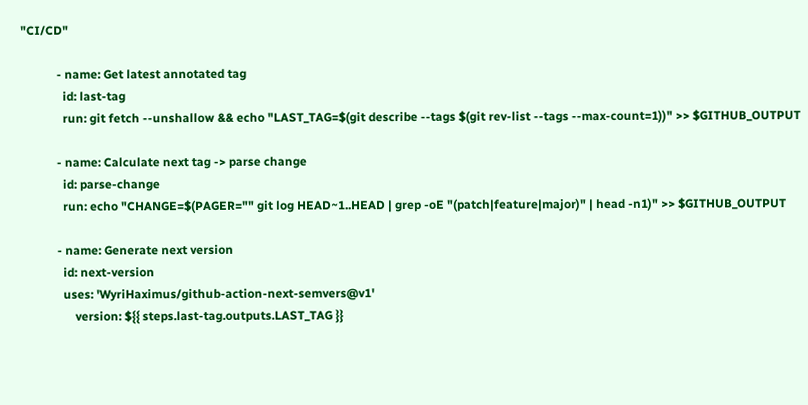"CI/CD"

            - name: Get latest annotated tag
              id: last-tag
              run: git fetch --unshallow && echo "LAST_TAG=$(git describe --tags $(git rev-list --tags --max-count=1))" >> $GITHUB_OUTPUT

            - name: Calculate next tag -> parse change
              id: parse-change
              run: echo "CHANGE=$(PAGER="" git log HEAD~1..HEAD | grep -oE "(patch|feature|major)" | head -n1)" >> $GITHUB_OUTPUT

            - name: Generate next version
              id: next-version
              uses: 'WyriHaximus/github-action-next-semvers@v1'
                  version: ${{ steps.last-tag.outputs.LAST_TAG }}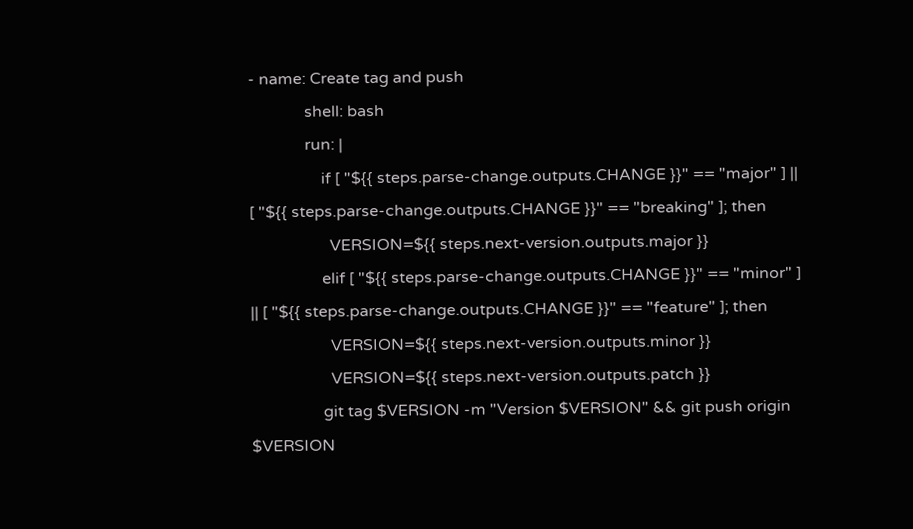- name: Create tag and push
              shell: bash
              run: |
                  if [ "${{ steps.parse-change.outputs.CHANGE }}" == "major" ] || [ "${{ steps.parse-change.outputs.CHANGE }}" == "breaking" ]; then
                    VERSION=${{ steps.next-version.outputs.major }}
                  elif [ "${{ steps.parse-change.outputs.CHANGE }}" == "minor" ] || [ "${{ steps.parse-change.outputs.CHANGE }}" == "feature" ]; then
                    VERSION=${{ steps.next-version.outputs.minor }}
                    VERSION=${{ steps.next-version.outputs.patch }}
                  git tag $VERSION -m "Version $VERSION" && git push origin $VERSION